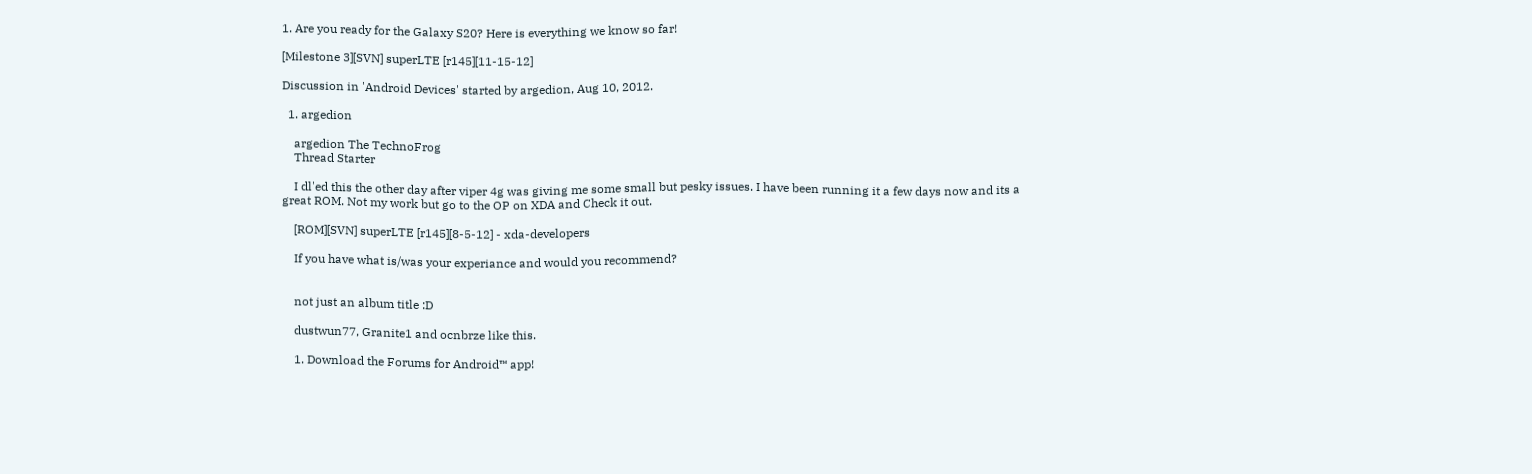1. Are you ready for the Galaxy S20? Here is everything we know so far!

[Milestone 3][SVN] superLTE [r145][11-15-12]

Discussion in 'Android Devices' started by argedion, Aug 10, 2012.

  1. argedion

    argedion The TechnoFrog
    Thread Starter

    I dl'ed this the other day after viper 4g was giving me some small but pesky issues. I have been running it a few days now and its a great ROM. Not my work but go to the OP on XDA and Check it out.

    [ROM][SVN] superLTE [r145][8-5-12] - xda-developers

    If you have what is/was your experiance and would you recommend?


    not just an album title :D

    dustwun77, Granite1 and ocnbrze like this.

    1. Download the Forums for Android™ app!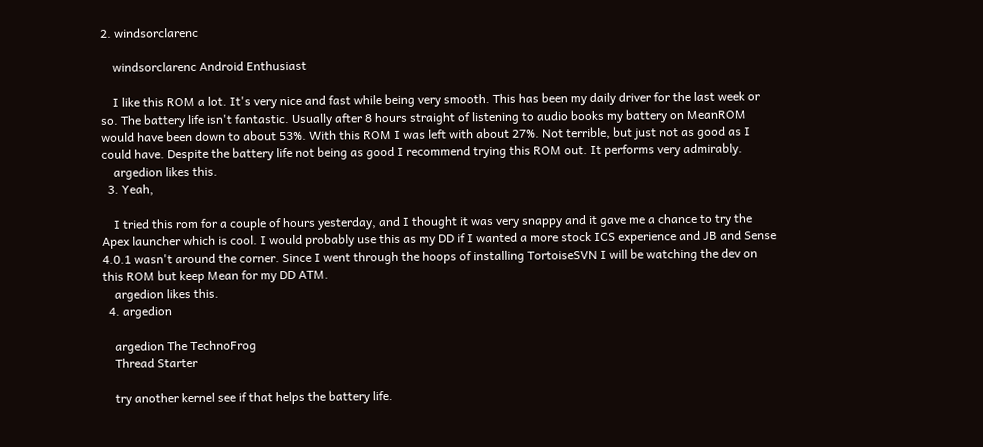2. windsorclarenc

    windsorclarenc Android Enthusiast

    I like this ROM a lot. It's very nice and fast while being very smooth. This has been my daily driver for the last week or so. The battery life isn't fantastic. Usually after 8 hours straight of listening to audio books my battery on MeanROM would have been down to about 53%. With this ROM I was left with about 27%. Not terrible, but just not as good as I could have. Despite the battery life not being as good I recommend trying this ROM out. It performs very admirably.
    argedion likes this.
  3. Yeah,

    I tried this rom for a couple of hours yesterday, and I thought it was very snappy and it gave me a chance to try the Apex launcher which is cool. I would probably use this as my DD if I wanted a more stock ICS experience and JB and Sense 4.0.1 wasn't around the corner. Since I went through the hoops of installing TortoiseSVN I will be watching the dev on this ROM but keep Mean for my DD ATM.
    argedion likes this.
  4. argedion

    argedion The TechnoFrog
    Thread Starter

    try another kernel see if that helps the battery life.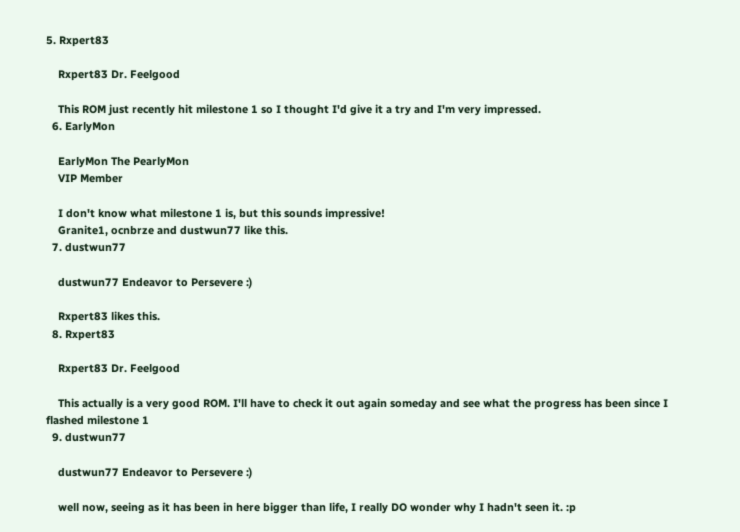5. Rxpert83

    Rxpert83 Dr. Feelgood

    This ROM just recently hit milestone 1 so I thought I'd give it a try and I'm very impressed.
  6. EarlyMon

    EarlyMon The PearlyMon
    VIP Member

    I don't know what milestone 1 is, but this sounds impressive!
    Granite1, ocnbrze and dustwun77 like this.
  7. dustwun77

    dustwun77 Endeavor to Persevere :)

    Rxpert83 likes this.
  8. Rxpert83

    Rxpert83 Dr. Feelgood

    This actually is a very good ROM. I'll have to check it out again someday and see what the progress has been since I flashed milestone 1
  9. dustwun77

    dustwun77 Endeavor to Persevere :)

    well now, seeing as it has been in here bigger than life, I really DO wonder why I hadn't seen it. :p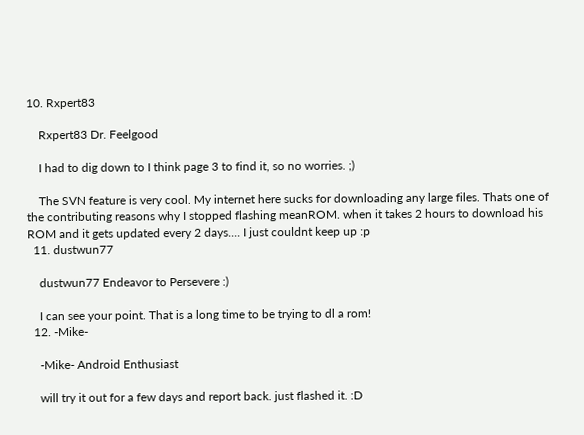10. Rxpert83

    Rxpert83 Dr. Feelgood

    I had to dig down to I think page 3 to find it, so no worries. ;)

    The SVN feature is very cool. My internet here sucks for downloading any large files. Thats one of the contributing reasons why I stopped flashing meanROM. when it takes 2 hours to download his ROM and it gets updated every 2 days.... I just couldnt keep up :p
  11. dustwun77

    dustwun77 Endeavor to Persevere :)

    I can see your point. That is a long time to be trying to dl a rom!
  12. -Mike-

    -Mike- Android Enthusiast

    will try it out for a few days and report back. just flashed it. :D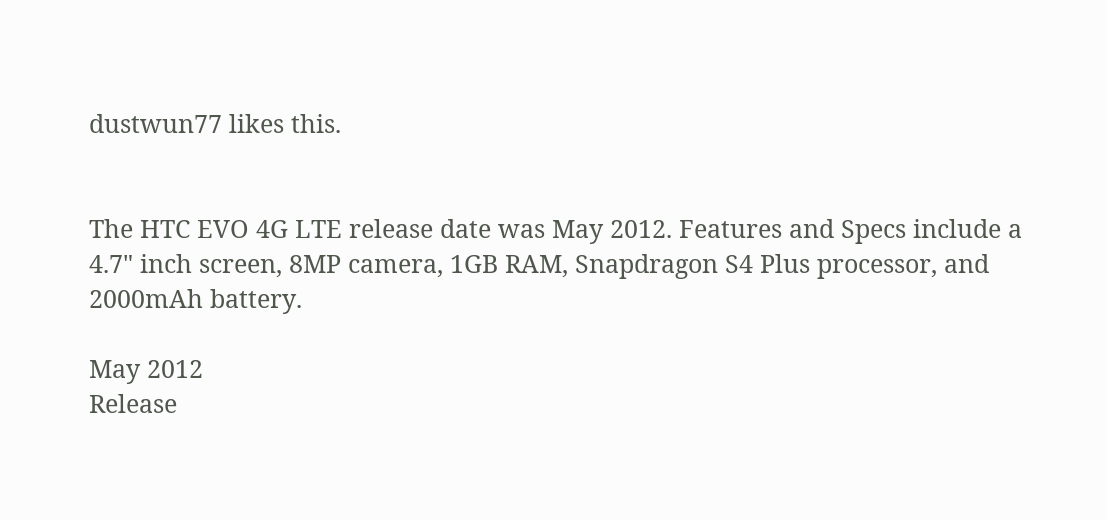dustwun77 likes this.


The HTC EVO 4G LTE release date was May 2012. Features and Specs include a 4.7" inch screen, 8MP camera, 1GB RAM, Snapdragon S4 Plus processor, and 2000mAh battery.

May 2012
Release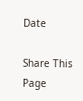Date

Share This Page